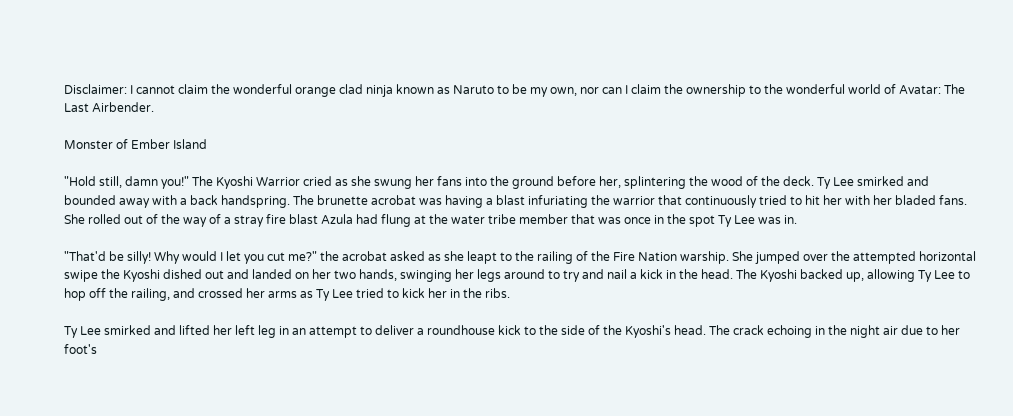Disclaimer: I cannot claim the wonderful orange clad ninja known as Naruto to be my own, nor can I claim the ownership to the wonderful world of Avatar: The Last Airbender.

Monster of Ember Island

"Hold still, damn you!" The Kyoshi Warrior cried as she swung her fans into the ground before her, splintering the wood of the deck. Ty Lee smirked and bounded away with a back handspring. The brunette acrobat was having a blast infuriating the warrior that continuously tried to hit her with her bladed fans. She rolled out of the way of a stray fire blast Azula had flung at the water tribe member that was once in the spot Ty Lee was in.

"That'd be silly! Why would I let you cut me?" the acrobat asked as she leapt to the railing of the Fire Nation warship. She jumped over the attempted horizontal swipe the Kyoshi dished out and landed on her two hands, swinging her legs around to try and nail a kick in the head. The Kyoshi backed up, allowing Ty Lee to hop off the railing, and crossed her arms as Ty Lee tried to kick her in the ribs.

Ty Lee smirked and lifted her left leg in an attempt to deliver a roundhouse kick to the side of the Kyoshi's head. The crack echoing in the night air due to her foot's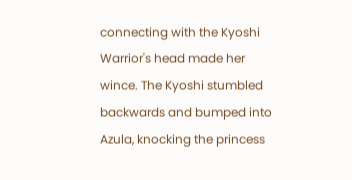connecting with the Kyoshi Warrior's head made her wince. The Kyoshi stumbled backwards and bumped into Azula, knocking the princess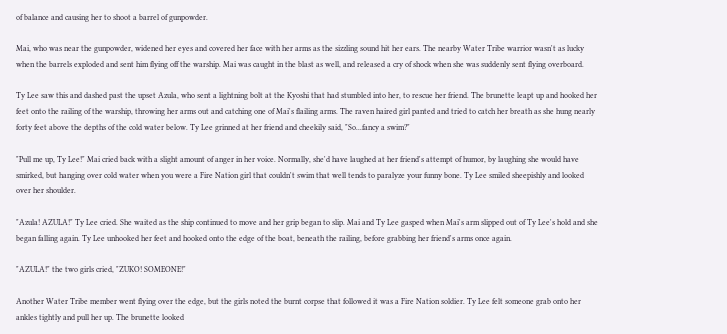of balance and causing her to shoot a barrel of gunpowder.

Mai, who was near the gunpowder, widened her eyes and covered her face with her arms as the sizzling sound hit her ears. The nearby Water Tribe warrior wasn't as lucky when the barrels exploded and sent him flying off the warship. Mai was caught in the blast as well, and released a cry of shock when she was suddenly sent flying overboard.

Ty Lee saw this and dashed past the upset Azula, who sent a lightning bolt at the Kyoshi that had stumbled into her, to rescue her friend. The brunette leapt up and hooked her feet onto the railing of the warship, throwing her arms out and catching one of Mai's flailing arms. The raven haired girl panted and tried to catch her breath as she hung nearly forty feet above the depths of the cold water below. Ty Lee grinned at her friend and cheekily said, "So...fancy a swim?"

"Pull me up, Ty Lee!" Mai cried back with a slight amount of anger in her voice. Normally, she'd have laughed at her friend's attempt of humor, by laughing she would have smirked, but hanging over cold water when you were a Fire Nation girl that couldn't swim that well tends to paralyze your funny bone. Ty Lee smiled sheepishly and looked over her shoulder.

"Azula! AZULA!" Ty Lee cried. She waited as the ship continued to move and her grip began to slip. Mai and Ty Lee gasped when Mai's arm slipped out of Ty Lee's hold and she began falling again. Ty Lee unhooked her feet and hooked onto the edge of the boat, beneath the railing, before grabbing her friend's arms once again.

"AZULA!" the two girls cried, "ZUKO! SOMEONE!"

Another Water Tribe member went flying over the edge, but the girls noted the burnt corpse that followed it was a Fire Nation soldier. Ty Lee felt someone grab onto her ankles tightly and pull her up. The brunette looked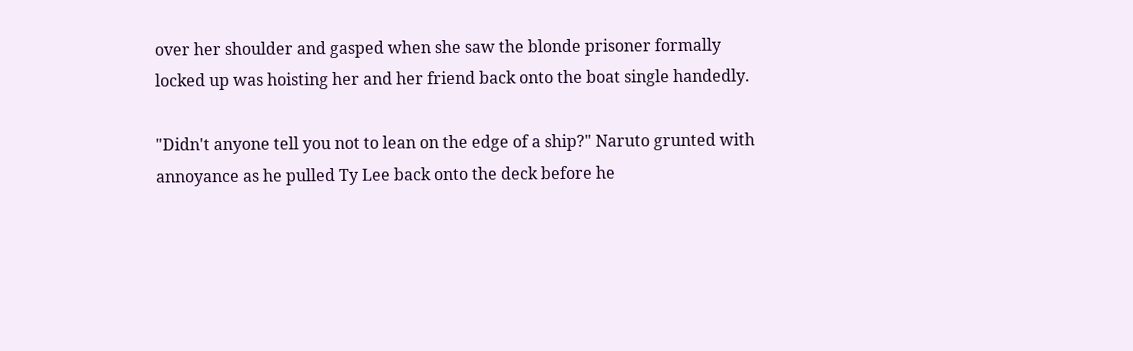over her shoulder and gasped when she saw the blonde prisoner formally locked up was hoisting her and her friend back onto the boat single handedly.

"Didn't anyone tell you not to lean on the edge of a ship?" Naruto grunted with annoyance as he pulled Ty Lee back onto the deck before he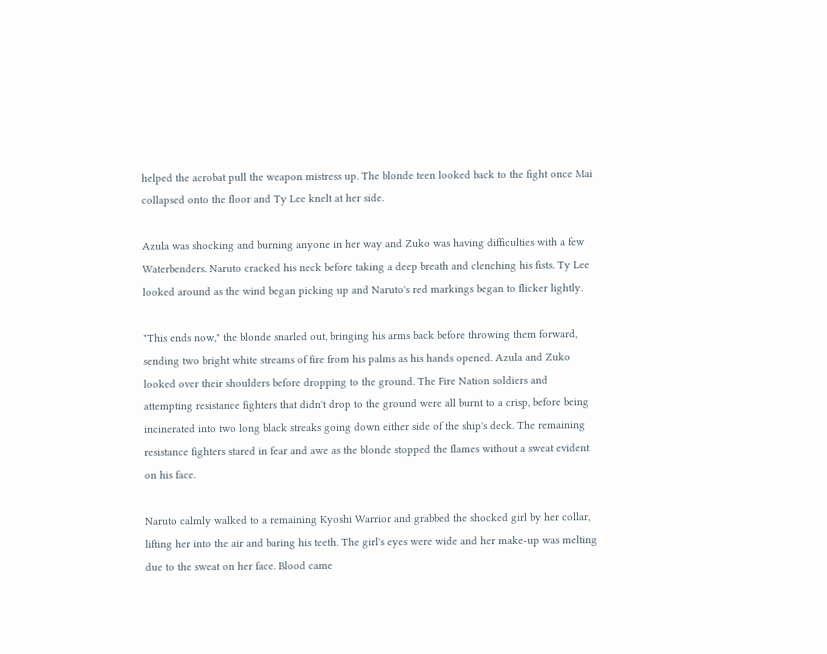helped the acrobat pull the weapon mistress up. The blonde teen looked back to the fight once Mai collapsed onto the floor and Ty Lee knelt at her side.

Azula was shocking and burning anyone in her way and Zuko was having difficulties with a few Waterbenders. Naruto cracked his neck before taking a deep breath and clenching his fists. Ty Lee looked around as the wind began picking up and Naruto's red markings began to flicker lightly.

"This ends now," the blonde snarled out, bringing his arms back before throwing them forward, sending two bright white streams of fire from his palms as his hands opened. Azula and Zuko looked over their shoulders before dropping to the ground. The Fire Nation soldiers and attempting resistance fighters that didn't drop to the ground were all burnt to a crisp, before being incinerated into two long black streaks going down either side of the ship's deck. The remaining resistance fighters stared in fear and awe as the blonde stopped the flames without a sweat evident on his face.

Naruto calmly walked to a remaining Kyoshi Warrior and grabbed the shocked girl by her collar, lifting her into the air and baring his teeth. The girl's eyes were wide and her make-up was melting due to the sweat on her face. Blood came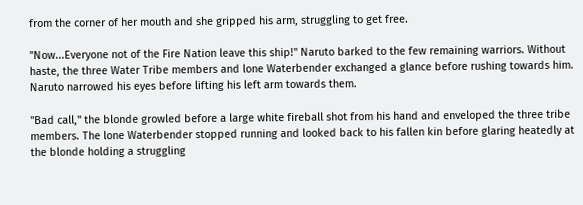from the corner of her mouth and she gripped his arm, struggling to get free.

"Now...Everyone not of the Fire Nation leave this ship!" Naruto barked to the few remaining warriors. Without haste, the three Water Tribe members and lone Waterbender exchanged a glance before rushing towards him. Naruto narrowed his eyes before lifting his left arm towards them.

"Bad call," the blonde growled before a large white fireball shot from his hand and enveloped the three tribe members. The lone Waterbender stopped running and looked back to his fallen kin before glaring heatedly at the blonde holding a struggling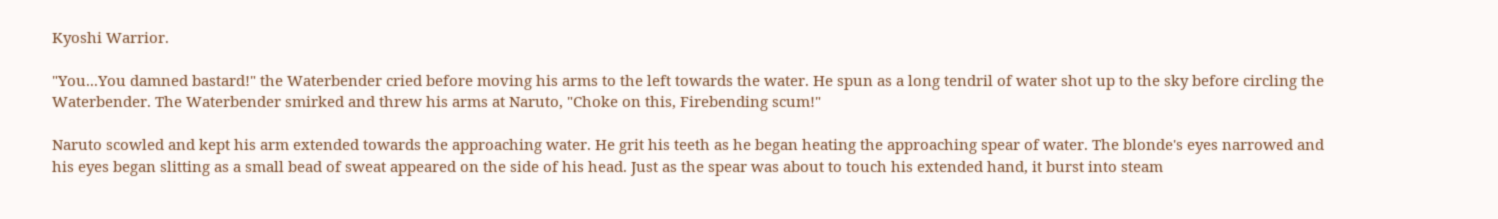Kyoshi Warrior.

"You...You damned bastard!" the Waterbender cried before moving his arms to the left towards the water. He spun as a long tendril of water shot up to the sky before circling the Waterbender. The Waterbender smirked and threw his arms at Naruto, "Choke on this, Firebending scum!"

Naruto scowled and kept his arm extended towards the approaching water. He grit his teeth as he began heating the approaching spear of water. The blonde's eyes narrowed and his eyes began slitting as a small bead of sweat appeared on the side of his head. Just as the spear was about to touch his extended hand, it burst into steam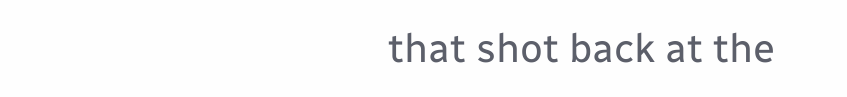that shot back at the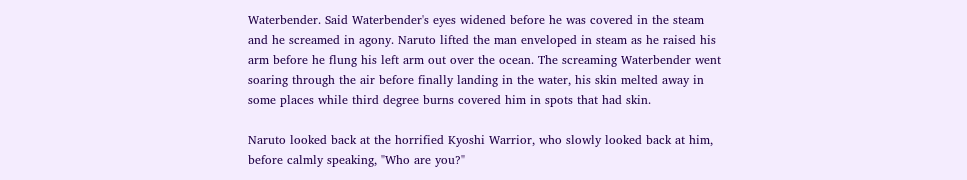Waterbender. Said Waterbender's eyes widened before he was covered in the steam and he screamed in agony. Naruto lifted the man enveloped in steam as he raised his arm before he flung his left arm out over the ocean. The screaming Waterbender went soaring through the air before finally landing in the water, his skin melted away in some places while third degree burns covered him in spots that had skin.

Naruto looked back at the horrified Kyoshi Warrior, who slowly looked back at him, before calmly speaking, "Who are you?"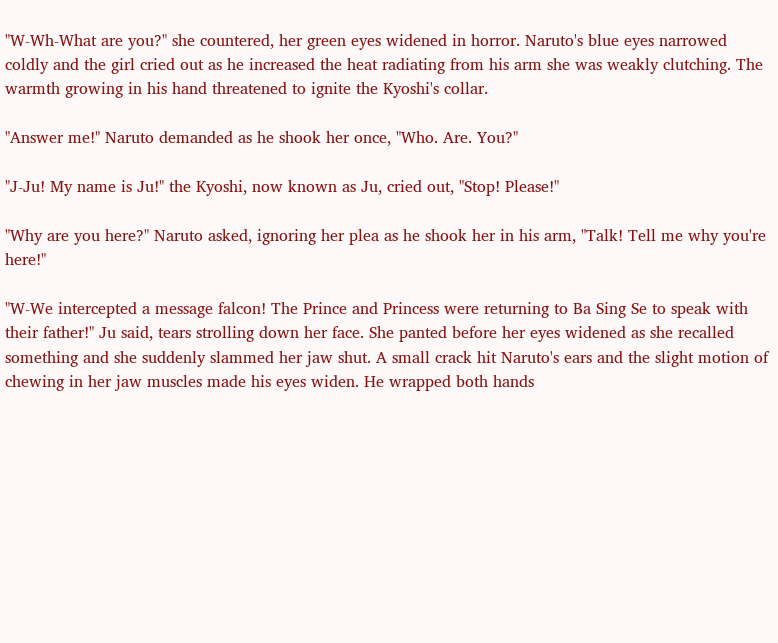"W-Wh-What are you?" she countered, her green eyes widened in horror. Naruto's blue eyes narrowed coldly and the girl cried out as he increased the heat radiating from his arm she was weakly clutching. The warmth growing in his hand threatened to ignite the Kyoshi's collar.

"Answer me!" Naruto demanded as he shook her once, "Who. Are. You?"

"J-Ju! My name is Ju!" the Kyoshi, now known as Ju, cried out, "Stop! Please!"

"Why are you here?" Naruto asked, ignoring her plea as he shook her in his arm, "Talk! Tell me why you're here!"

"W-We intercepted a message falcon! The Prince and Princess were returning to Ba Sing Se to speak with their father!" Ju said, tears strolling down her face. She panted before her eyes widened as she recalled something and she suddenly slammed her jaw shut. A small crack hit Naruto's ears and the slight motion of chewing in her jaw muscles made his eyes widen. He wrapped both hands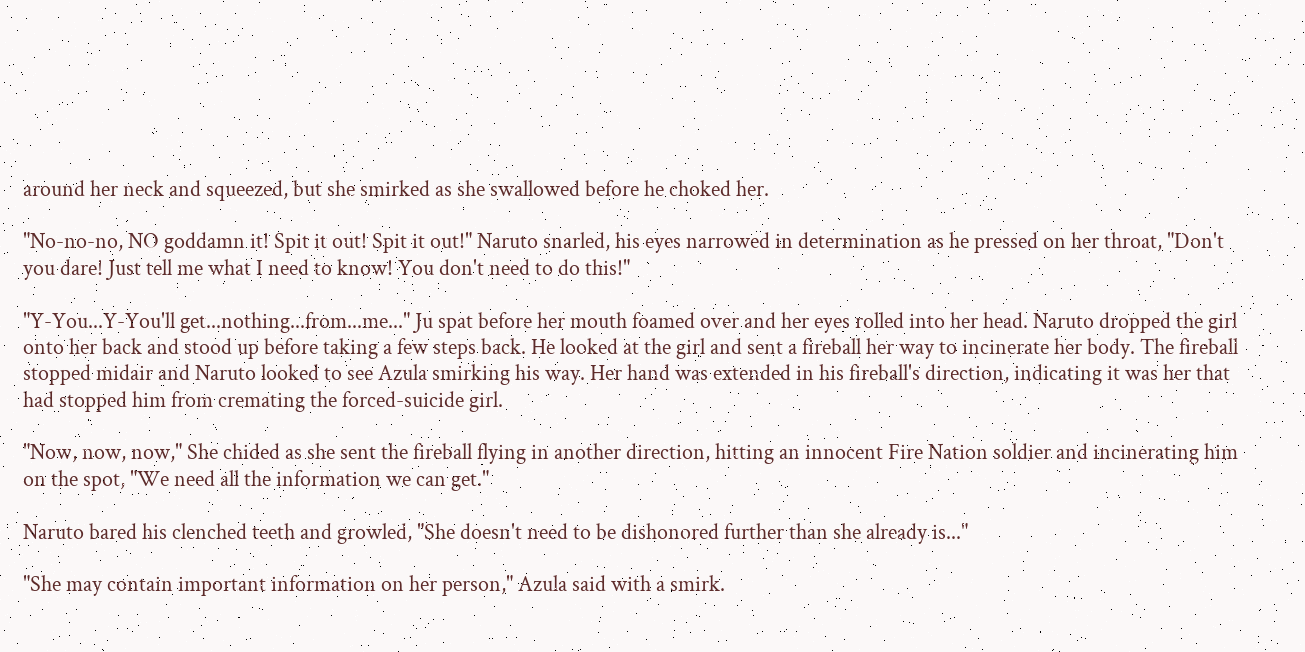around her neck and squeezed, but she smirked as she swallowed before he choked her.

"No-no-no, NO goddamn it! Spit it out! Spit it out!" Naruto snarled, his eyes narrowed in determination as he pressed on her throat, "Don't you dare! Just tell me what I need to know! You don't need to do this!"

"Y-You...Y-You'll get...nothing...from...me..." Ju spat before her mouth foamed over and her eyes rolled into her head. Naruto dropped the girl onto her back and stood up before taking a few steps back. He looked at the girl and sent a fireball her way to incinerate her body. The fireball stopped midair and Naruto looked to see Azula smirking his way. Her hand was extended in his fireball's direction, indicating it was her that had stopped him from cremating the forced-suicide girl.

"Now, now, now," She chided as she sent the fireball flying in another direction, hitting an innocent Fire Nation soldier and incinerating him on the spot, "We need all the information we can get."

Naruto bared his clenched teeth and growled, "She doesn't need to be dishonored further than she already is..."

"She may contain important information on her person," Azula said with a smirk.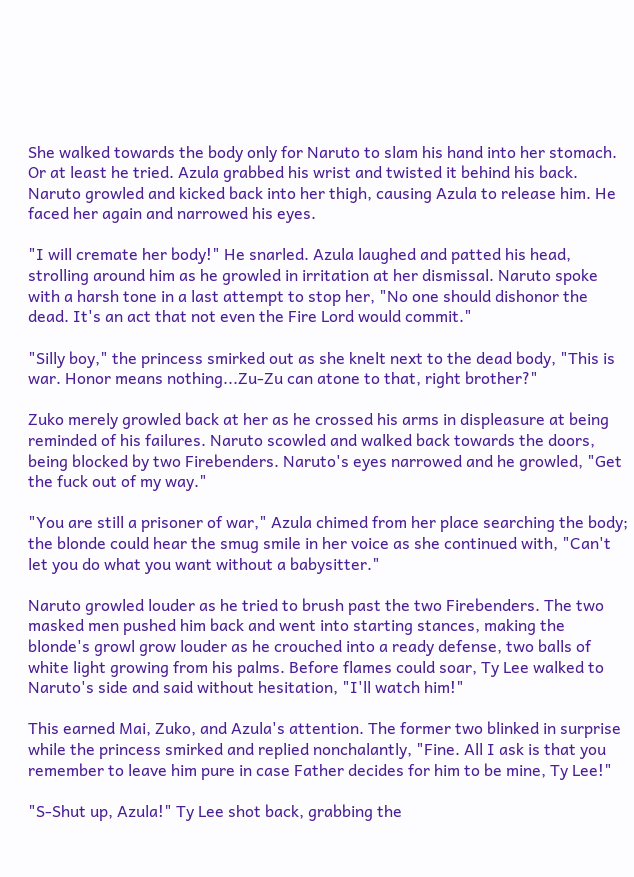She walked towards the body only for Naruto to slam his hand into her stomach. Or at least he tried. Azula grabbed his wrist and twisted it behind his back. Naruto growled and kicked back into her thigh, causing Azula to release him. He faced her again and narrowed his eyes.

"I will cremate her body!" He snarled. Azula laughed and patted his head, strolling around him as he growled in irritation at her dismissal. Naruto spoke with a harsh tone in a last attempt to stop her, "No one should dishonor the dead. It's an act that not even the Fire Lord would commit."

"Silly boy," the princess smirked out as she knelt next to the dead body, "This is war. Honor means nothing...Zu-Zu can atone to that, right brother?"

Zuko merely growled back at her as he crossed his arms in displeasure at being reminded of his failures. Naruto scowled and walked back towards the doors, being blocked by two Firebenders. Naruto's eyes narrowed and he growled, "Get the fuck out of my way."

"You are still a prisoner of war," Azula chimed from her place searching the body; the blonde could hear the smug smile in her voice as she continued with, "Can't let you do what you want without a babysitter."

Naruto growled louder as he tried to brush past the two Firebenders. The two masked men pushed him back and went into starting stances, making the blonde's growl grow louder as he crouched into a ready defense, two balls of white light growing from his palms. Before flames could soar, Ty Lee walked to Naruto's side and said without hesitation, "I'll watch him!"

This earned Mai, Zuko, and Azula's attention. The former two blinked in surprise while the princess smirked and replied nonchalantly, "Fine. All I ask is that you remember to leave him pure in case Father decides for him to be mine, Ty Lee!"

"S-Shut up, Azula!" Ty Lee shot back, grabbing the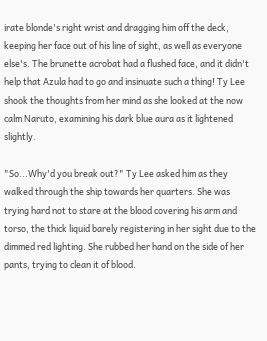irate blonde's right wrist and dragging him off the deck, keeping her face out of his line of sight, as well as everyone else's. The brunette acrobat had a flushed face, and it didn't help that Azula had to go and insinuate such a thing! Ty Lee shook the thoughts from her mind as she looked at the now calm Naruto, examining his dark blue aura as it lightened slightly.

"So...Why'd you break out?" Ty Lee asked him as they walked through the ship towards her quarters. She was trying hard not to stare at the blood covering his arm and torso, the thick liquid barely registering in her sight due to the dimmed red lighting. She rubbed her hand on the side of her pants, trying to clean it of blood.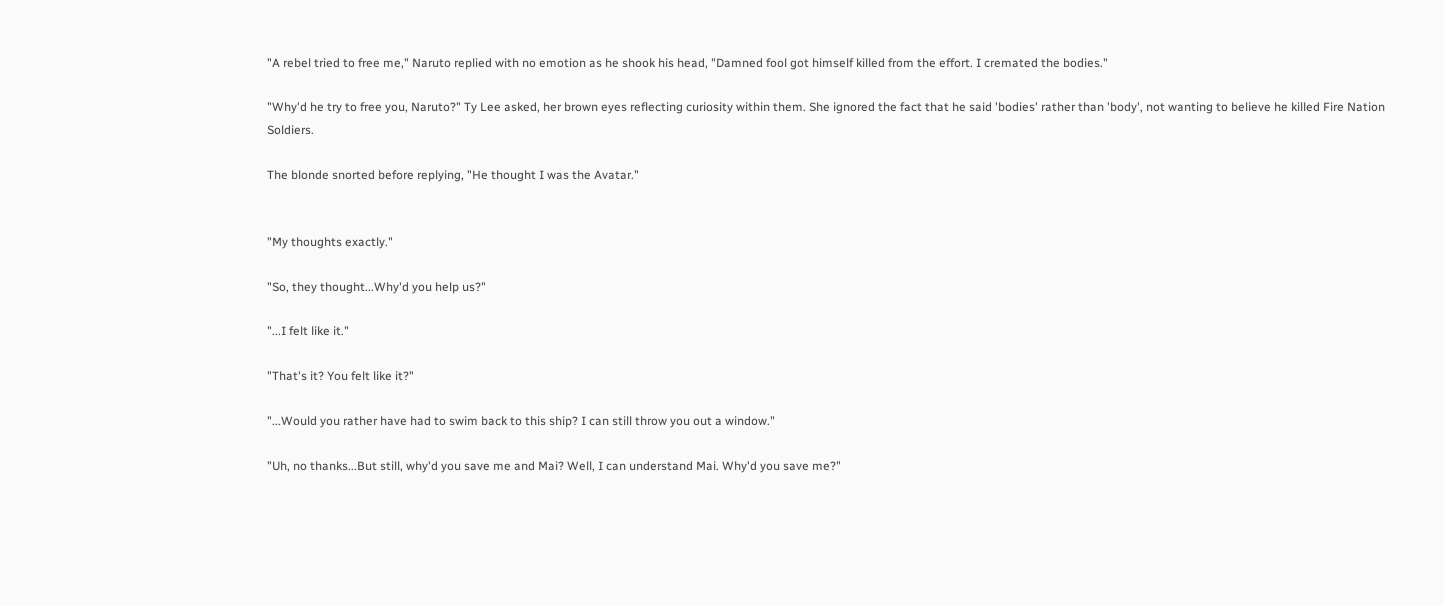"A rebel tried to free me," Naruto replied with no emotion as he shook his head, "Damned fool got himself killed from the effort. I cremated the bodies."

"Why'd he try to free you, Naruto?" Ty Lee asked, her brown eyes reflecting curiosity within them. She ignored the fact that he said 'bodies' rather than 'body', not wanting to believe he killed Fire Nation Soldiers.

The blonde snorted before replying, "He thought I was the Avatar."


"My thoughts exactly."

"So, they thought...Why'd you help us?"

"...I felt like it."

"That's it? You felt like it?"

"...Would you rather have had to swim back to this ship? I can still throw you out a window."

"Uh, no thanks...But still, why'd you save me and Mai? Well, I can understand Mai. Why'd you save me?"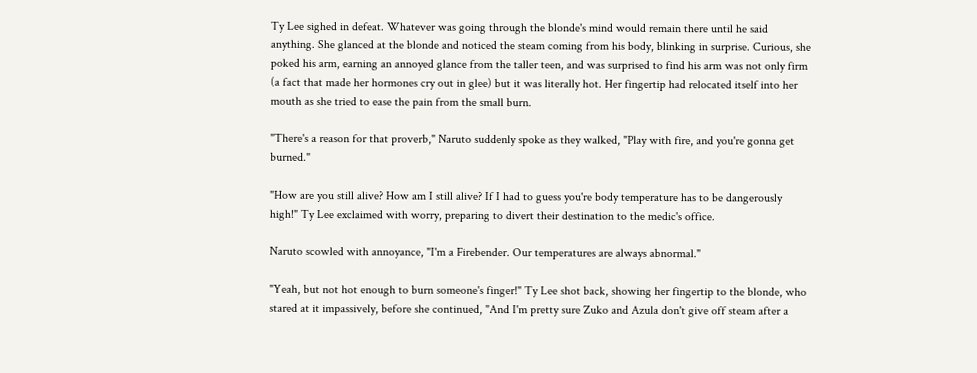Ty Lee sighed in defeat. Whatever was going through the blonde's mind would remain there until he said anything. She glanced at the blonde and noticed the steam coming from his body, blinking in surprise. Curious, she poked his arm, earning an annoyed glance from the taller teen, and was surprised to find his arm was not only firm (a fact that made her hormones cry out in glee) but it was literally hot. Her fingertip had relocated itself into her mouth as she tried to ease the pain from the small burn.

"There's a reason for that proverb," Naruto suddenly spoke as they walked, "Play with fire, and you're gonna get burned."

"How are you still alive? How am I still alive? If I had to guess you're body temperature has to be dangerously high!" Ty Lee exclaimed with worry, preparing to divert their destination to the medic's office.

Naruto scowled with annoyance, "I'm a Firebender. Our temperatures are always abnormal."

"Yeah, but not hot enough to burn someone's finger!" Ty Lee shot back, showing her fingertip to the blonde, who stared at it impassively, before she continued, "And I'm pretty sure Zuko and Azula don't give off steam after a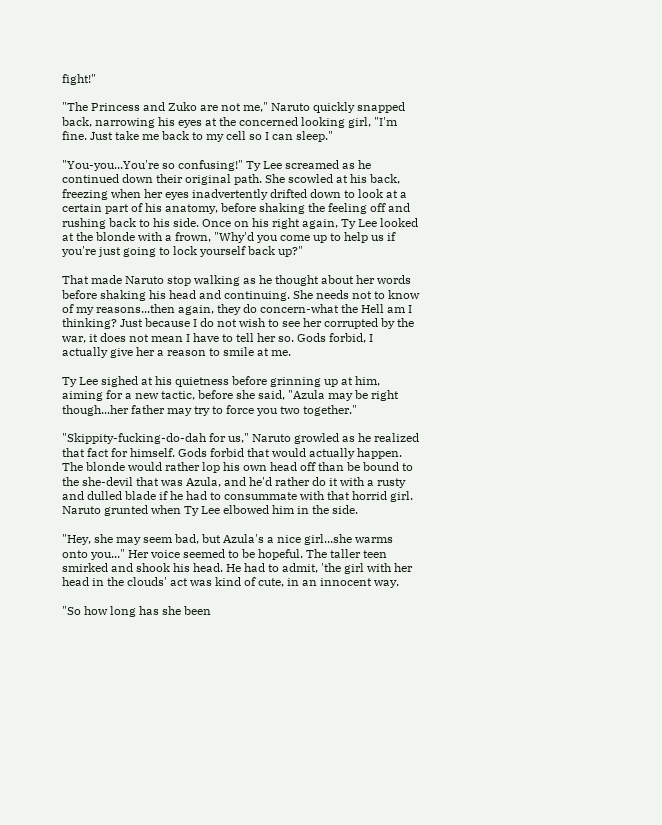fight!"

"The Princess and Zuko are not me," Naruto quickly snapped back, narrowing his eyes at the concerned looking girl, "I'm fine. Just take me back to my cell so I can sleep."

"You-you...You're so confusing!" Ty Lee screamed as he continued down their original path. She scowled at his back, freezing when her eyes inadvertently drifted down to look at a certain part of his anatomy, before shaking the feeling off and rushing back to his side. Once on his right again, Ty Lee looked at the blonde with a frown, "Why'd you come up to help us if you're just going to lock yourself back up?"

That made Naruto stop walking as he thought about her words before shaking his head and continuing. She needs not to know of my reasons...then again, they do concern-what the Hell am I thinking? Just because I do not wish to see her corrupted by the war, it does not mean I have to tell her so. Gods forbid, I actually give her a reason to smile at me.

Ty Lee sighed at his quietness before grinning up at him, aiming for a new tactic, before she said, "Azula may be right though...her father may try to force you two together."

"Skippity-fucking-do-dah for us," Naruto growled as he realized that fact for himself. Gods forbid that would actually happen. The blonde would rather lop his own head off than be bound to the she-devil that was Azula, and he'd rather do it with a rusty and dulled blade if he had to consummate with that horrid girl. Naruto grunted when Ty Lee elbowed him in the side.

"Hey, she may seem bad, but Azula's a nice girl...she warms onto you..." Her voice seemed to be hopeful. The taller teen smirked and shook his head. He had to admit, 'the girl with her head in the clouds' act was kind of cute, in an innocent way.

"So how long has she been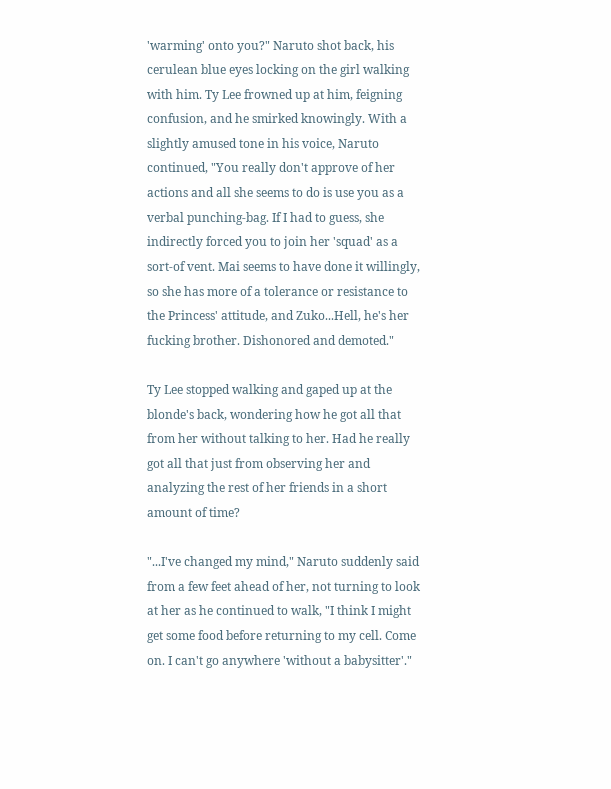'warming' onto you?" Naruto shot back, his cerulean blue eyes locking on the girl walking with him. Ty Lee frowned up at him, feigning confusion, and he smirked knowingly. With a slightly amused tone in his voice, Naruto continued, "You really don't approve of her actions and all she seems to do is use you as a verbal punching-bag. If I had to guess, she indirectly forced you to join her 'squad' as a sort-of vent. Mai seems to have done it willingly, so she has more of a tolerance or resistance to the Princess' attitude, and Zuko...Hell, he's her fucking brother. Dishonored and demoted."

Ty Lee stopped walking and gaped up at the blonde's back, wondering how he got all that from her without talking to her. Had he really got all that just from observing her and analyzing the rest of her friends in a short amount of time?

"...I've changed my mind," Naruto suddenly said from a few feet ahead of her, not turning to look at her as he continued to walk, "I think I might get some food before returning to my cell. Come on. I can't go anywhere 'without a babysitter'."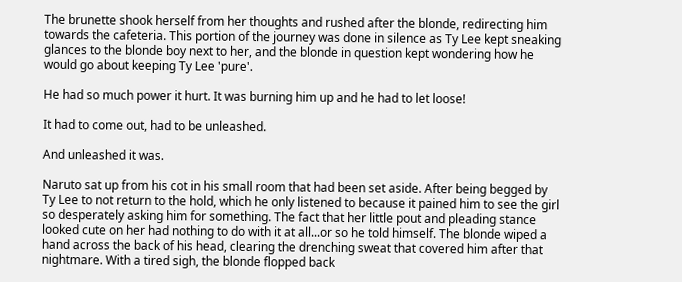The brunette shook herself from her thoughts and rushed after the blonde, redirecting him towards the cafeteria. This portion of the journey was done in silence as Ty Lee kept sneaking glances to the blonde boy next to her, and the blonde in question kept wondering how he would go about keeping Ty Lee 'pure'.

He had so much power it hurt. It was burning him up and he had to let loose!

It had to come out, had to be unleashed.

And unleashed it was.

Naruto sat up from his cot in his small room that had been set aside. After being begged by Ty Lee to not return to the hold, which he only listened to because it pained him to see the girl so desperately asking him for something. The fact that her little pout and pleading stance looked cute on her had nothing to do with it at all...or so he told himself. The blonde wiped a hand across the back of his head, clearing the drenching sweat that covered him after that nightmare. With a tired sigh, the blonde flopped back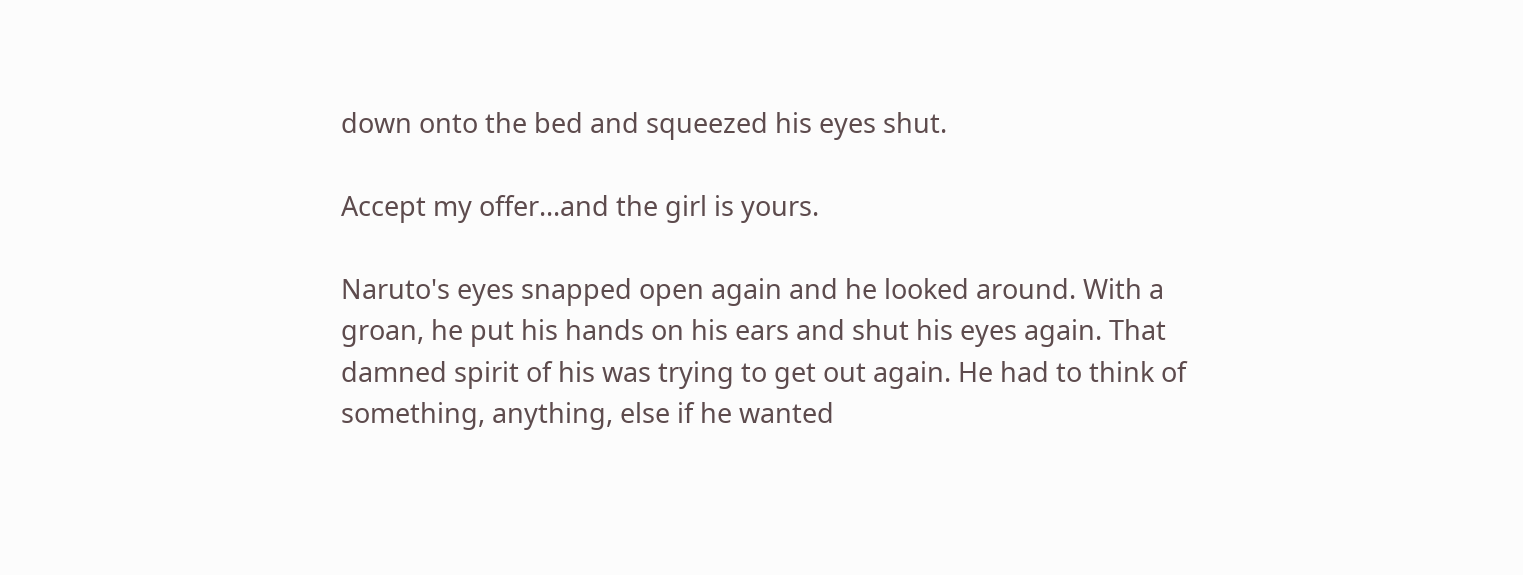down onto the bed and squeezed his eyes shut.

Accept my offer...and the girl is yours.

Naruto's eyes snapped open again and he looked around. With a groan, he put his hands on his ears and shut his eyes again. That damned spirit of his was trying to get out again. He had to think of something, anything, else if he wanted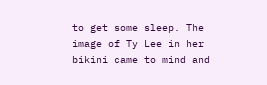to get some sleep. The image of Ty Lee in her bikini came to mind and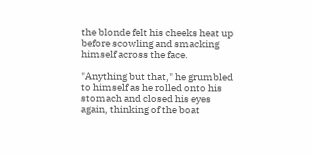the blonde felt his cheeks heat up before scowling and smacking himself across the face.

"Anything but that," he grumbled to himself as he rolled onto his stomach and closed his eyes again, thinking of the boat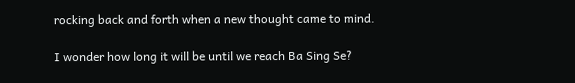rocking back and forth when a new thought came to mind.

I wonder how long it will be until we reach Ba Sing Se?